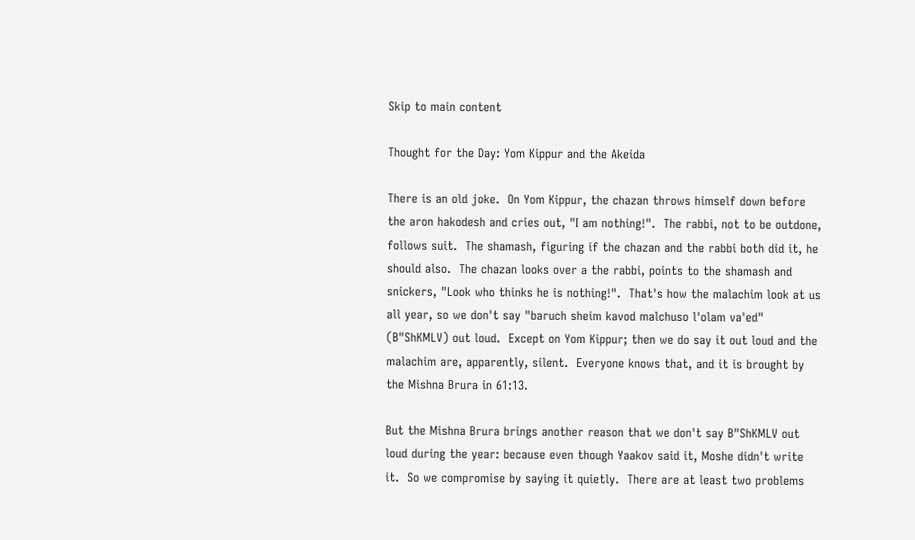Skip to main content

Thought for the Day: Yom Kippur and the Akeida

There is an old joke.  On Yom Kippur, the chazan throws himself down before the aron hakodesh and cries out, "I am nothing!".  The rabbi, not to be outdone, follows suit.  The shamash, figuring if the chazan and the rabbi both did it, he should also.  The chazan looks over a the rabbi, points to the shamash and snickers, "Look who thinks he is nothing!".  That's how the malachim look at us all year, so we don't say "baruch sheim kavod malchuso l'olam va'ed" (B"ShKMLV) out loud.  Except on Yom Kippur; then we do say it out loud and the malachim are, apparently, silent.  Everyone knows that, and it is brought by the Mishna Brura in 61:13.

But the Mishna Brura brings another reason that we don't say B"ShKMLV out loud during the year: because even though Yaakov said it, Moshe didn't write it.  So we compromise by saying it quietly.  There are at least two problems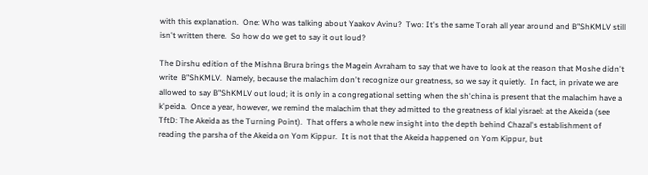with this explanation.  One: Who was talking about Yaakov Avinu?  Two: It's the same Torah all year around and B"ShKMLV still isn't written there.  So how do we get to say it out loud?

The Dirshu edition of the Mishna Brura brings the Magein Avraham to say that we have to look at the reason that Moshe didn't write  B"ShKMLV.  Namely, because the malachim don't recognize our greatness, so we say it quietly.  In fact, in private we are allowed to say B"ShKMLV out loud; it is only in a congregational setting when the sh'china is present that the malachim have a k'peida.  Once a year, however, we remind the malachim that they admitted to the greatness of klal yisrael: at the Akeida (see TftD: The Akeida as the Turning Point).  That offers a whole new insight into the depth behind Chazal's establishment of reading the parsha of the Akeida on Yom Kippur.  It is not that the Akeida happened on Yom Kippur, but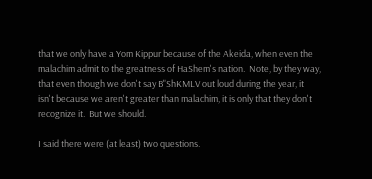that we only have a Yom Kippur because of the Akeida, when even the malachim admit to the greatness of HaShem's nation.  Note, by they way, that even though we don't say B"ShKMLV out loud during the year, it isn't because we aren't greater than malachim, it is only that they don't recognize it.  But we should.

I said there were (at least) two questions.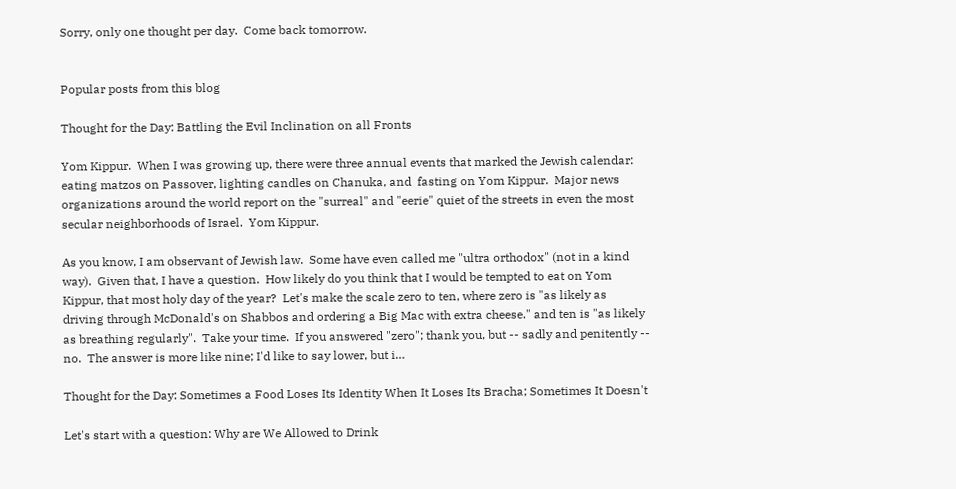Sorry, only one thought per day.  Come back tomorrow.


Popular posts from this blog

Thought for the Day: Battling the Evil Inclination on all Fronts

Yom Kippur.  When I was growing up, there were three annual events that marked the Jewish calendar: eating matzos on Passover, lighting candles on Chanuka, and  fasting on Yom Kippur.  Major news organizations around the world report on the "surreal" and "eerie" quiet of the streets in even the most secular neighborhoods of Israel.  Yom Kippur.

As you know, I am observant of Jewish law.  Some have even called me "ultra orthodox" (not in a kind way).  Given that, I have a question.  How likely do you think that I would be tempted to eat on Yom Kippur, that most holy day of the year?  Let's make the scale zero to ten, where zero is "as likely as driving through McDonald's on Shabbos and ordering a Big Mac with extra cheese." and ten is "as likely as breathing regularly".  Take your time.  If you answered "zero"; thank you, but -- sadly and penitently -- no.  The answer is more like nine; I'd like to say lower, but i…

Thought for the Day: Sometimes a Food Loses Its Identity When It Loses Its Bracha; Sometimes It Doesn't

Let's start with a question: Why are We Allowed to Drink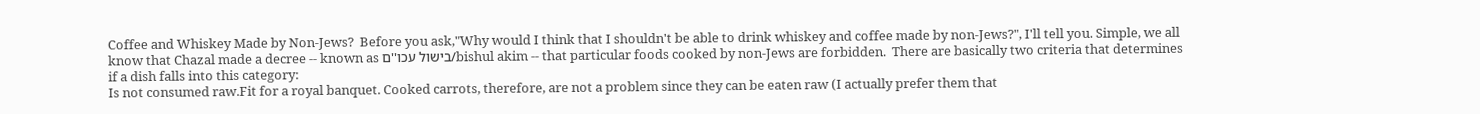Coffee and Whiskey Made by Non-Jews?  Before you ask,"Why would I think that I shouldn't be able to drink whiskey and coffee made by non-Jews?", I'll tell you. Simple, we all know that Chazal made a decree -- known as בישול עכו''ם/bishul akim -- that particular foods cooked by non-Jews are forbidden.  There are basically two criteria that determines if a dish falls into this category:
Is not consumed raw.Fit for a royal banquet. Cooked carrots, therefore, are not a problem since they can be eaten raw (I actually prefer them that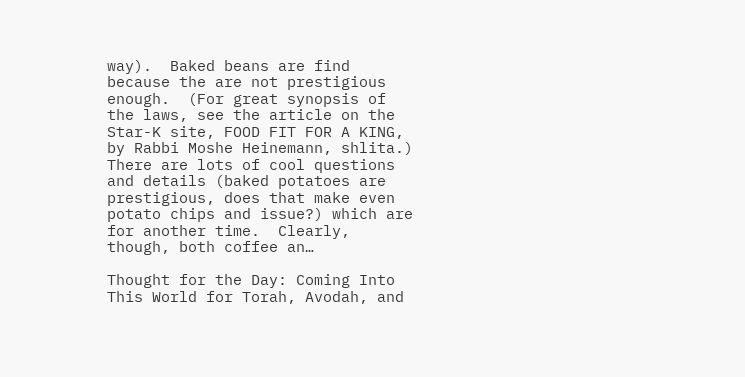way).  Baked beans are find because the are not prestigious enough.  (For great synopsis of the laws, see the article on the Star-K site, FOOD FIT FOR A KING, by Rabbi Moshe Heinemann, shlita.)  There are lots of cool questions and details (baked potatoes are prestigious, does that make even potato chips and issue?) which are for another time.  Clearly, though, both coffee an…

Thought for the Day: Coming Into This World for Torah, Avodah, and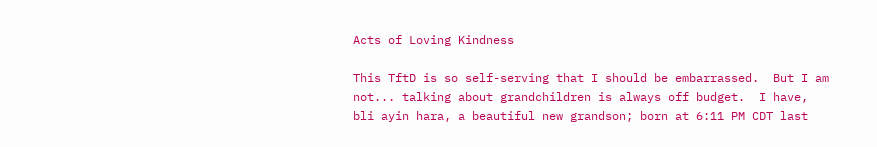Acts of Loving Kindness

This TftD is so self-serving that I should be embarrassed.  But I am not... talking about grandchildren is always off budget.  I have, bli ayin hara, a beautiful new grandson; born at 6:11 PM CDT last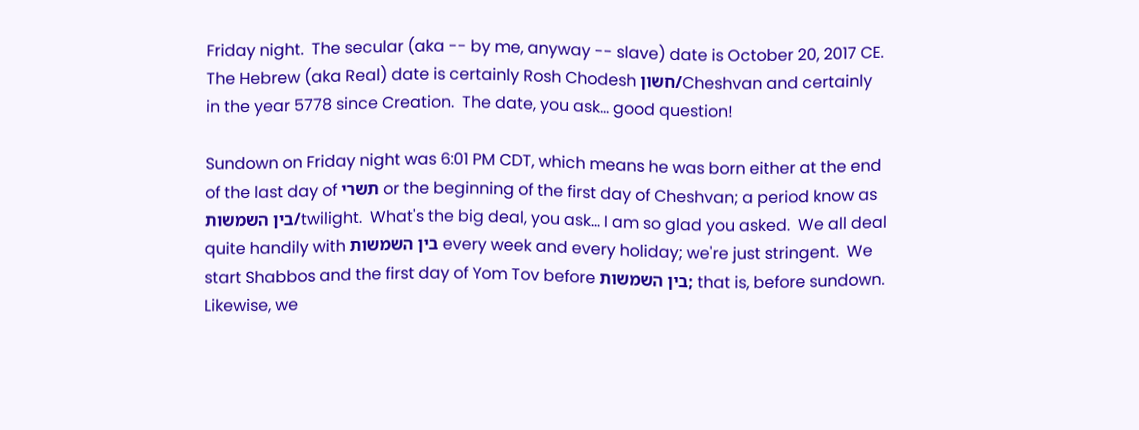Friday night.  The secular (aka -- by me, anyway -- slave) date is October 20, 2017 CE.  The Hebrew (aka Real) date is certainly Rosh Chodesh חשון/Cheshvan and certainly in the year 5778 since Creation.  The date, you ask... good question!

Sundown on Friday night was 6:01 PM CDT, which means he was born either at the end of the last day of תשרי or the beginning of the first day of Cheshvan; a period know as בין השמשות/twilight.  What's the big deal, you ask... I am so glad you asked.  We all deal quite handily with בין השמשות every week and every holiday; we're just stringent.  We start Shabbos and the first day of Yom Tov before בין השמשות; that is, before sundown.  Likewise, we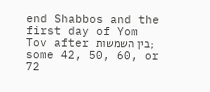end Shabbos and the first day of Yom Tov after בין השמשות; some 42, 50, 60, or 72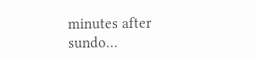minutes after sundo…